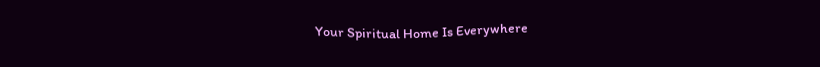Your Spiritual Home Is Everywhere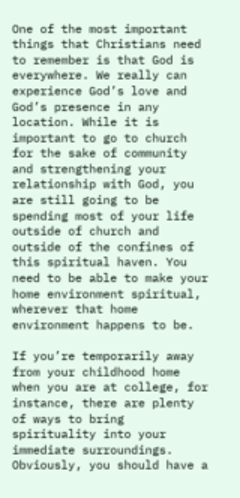One of the most important things that Christians need to remember is that God is everywhere. We really can experience God’s love and God’s presence in any location. While it is important to go to church for the sake of community and strengthening your relationship with God, you are still going to be spending most of your life outside of church and outside of the confines of this spiritual haven. You need to be able to make your home environment spiritual, wherever that home environment happens to be.

If you’re temporarily away from your childhood home when you are at college, for instance, there are plenty of ways to bring spirituality into your immediate surroundings. Obviously, you should have a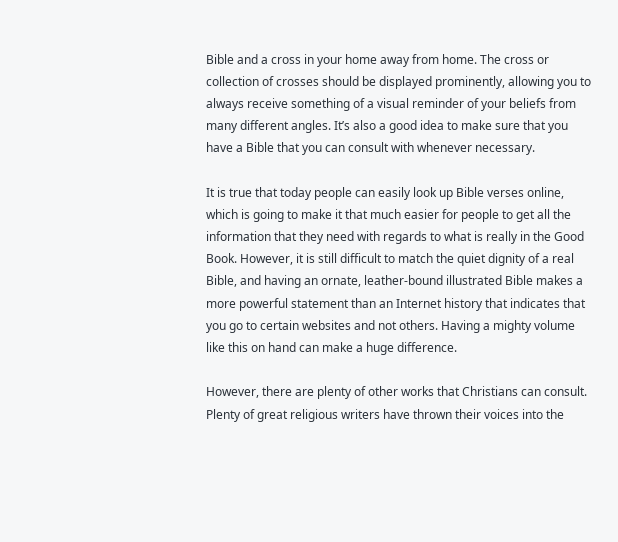Bible and a cross in your home away from home. The cross or collection of crosses should be displayed prominently, allowing you to always receive something of a visual reminder of your beliefs from many different angles. It’s also a good idea to make sure that you have a Bible that you can consult with whenever necessary.

It is true that today people can easily look up Bible verses online, which is going to make it that much easier for people to get all the information that they need with regards to what is really in the Good Book. However, it is still difficult to match the quiet dignity of a real Bible, and having an ornate, leather-bound illustrated Bible makes a more powerful statement than an Internet history that indicates that you go to certain websites and not others. Having a mighty volume like this on hand can make a huge difference.

However, there are plenty of other works that Christians can consult. Plenty of great religious writers have thrown their voices into the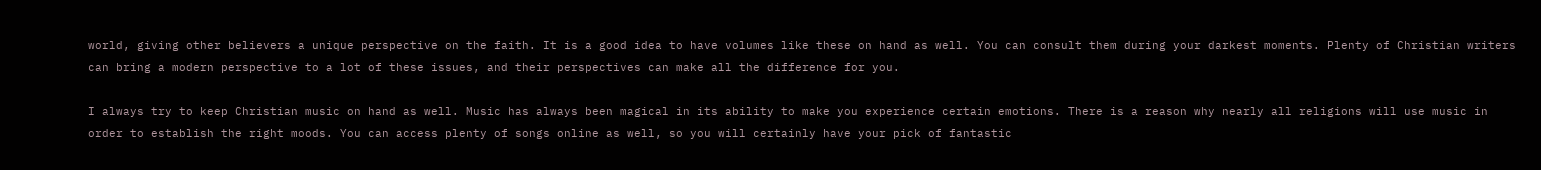world, giving other believers a unique perspective on the faith. It is a good idea to have volumes like these on hand as well. You can consult them during your darkest moments. Plenty of Christian writers can bring a modern perspective to a lot of these issues, and their perspectives can make all the difference for you.

I always try to keep Christian music on hand as well. Music has always been magical in its ability to make you experience certain emotions. There is a reason why nearly all religions will use music in order to establish the right moods. You can access plenty of songs online as well, so you will certainly have your pick of fantastic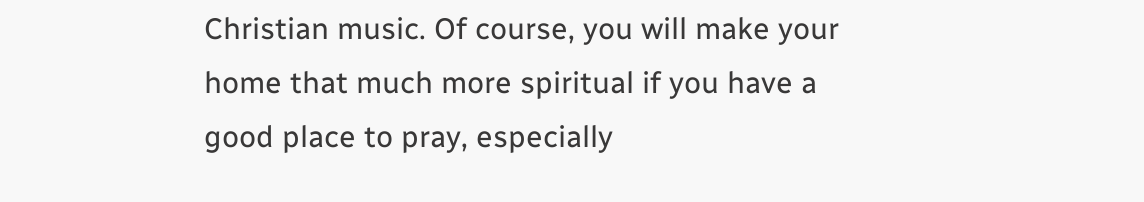Christian music. Of course, you will make your home that much more spiritual if you have a good place to pray, especially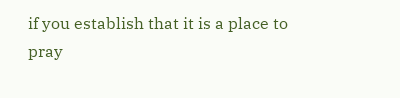if you establish that it is a place to pray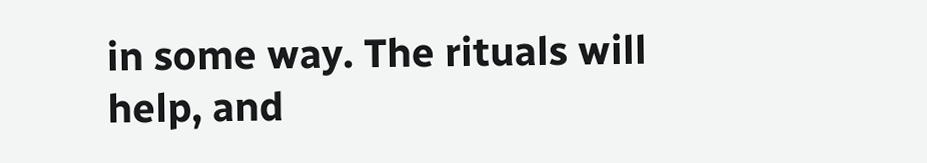in some way. The rituals will help, and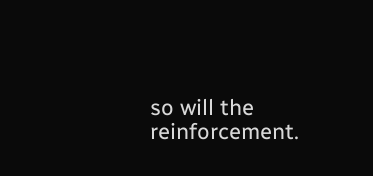so will the reinforcement.